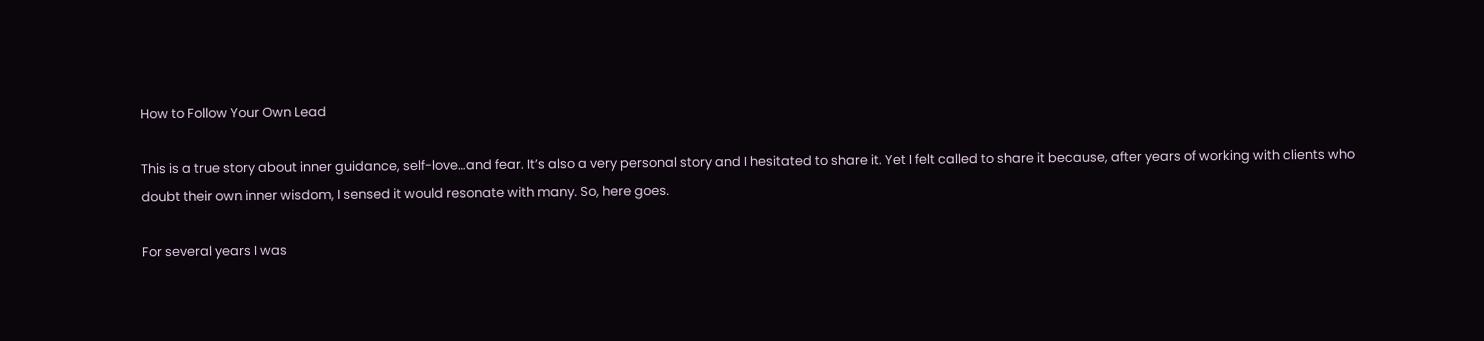How to Follow Your Own Lead

This is a true story about inner guidance, self-love…and fear. It’s also a very personal story and I hesitated to share it. Yet I felt called to share it because, after years of working with clients who doubt their own inner wisdom, I sensed it would resonate with many. So, here goes.

For several years I was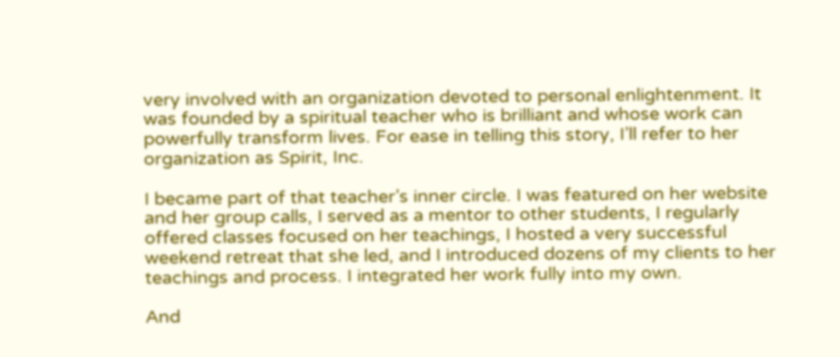very involved with an organization devoted to personal enlightenment. It was founded by a spiritual teacher who is brilliant and whose work can powerfully transform lives. For ease in telling this story, I’ll refer to her organization as Spirit, Inc.

I became part of that teacher’s inner circle. I was featured on her website and her group calls, I served as a mentor to other students, I regularly offered classes focused on her teachings, I hosted a very successful weekend retreat that she led, and I introduced dozens of my clients to her teachings and process. I integrated her work fully into my own.

And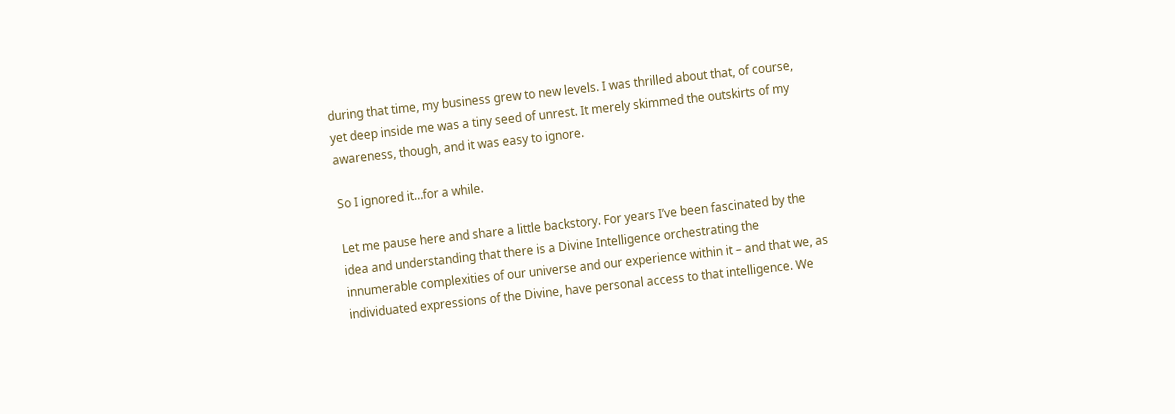during that time, my business grew to new levels. I was thrilled about that, of course, yet deep inside me was a tiny seed of unrest. It merely skimmed the outskirts of my awareness, though, and it was easy to ignore.

So I ignored it…for a while.

Let me pause here and share a little backstory. For years I’ve been fascinated by the idea and understanding that there is a Divine Intelligence orchestrating the innumerable complexities of our universe and our experience within it – and that we, as individuated expressions of the Divine, have personal access to that intelligence. We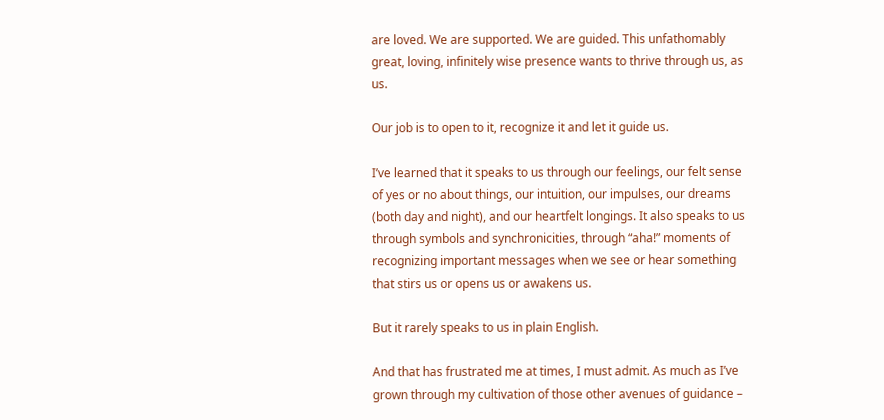are loved. We are supported. We are guided. This unfathomably great, loving, infinitely wise presence wants to thrive through us, as us.

Our job is to open to it, recognize it and let it guide us.

I’ve learned that it speaks to us through our feelings, our felt sense of yes or no about things, our intuition, our impulses, our dreams (both day and night), and our heartfelt longings. It also speaks to us through symbols and synchronicities, through “aha!” moments of recognizing important messages when we see or hear something that stirs us or opens us or awakens us.

But it rarely speaks to us in plain English.

And that has frustrated me at times, I must admit. As much as I’ve grown through my cultivation of those other avenues of guidance –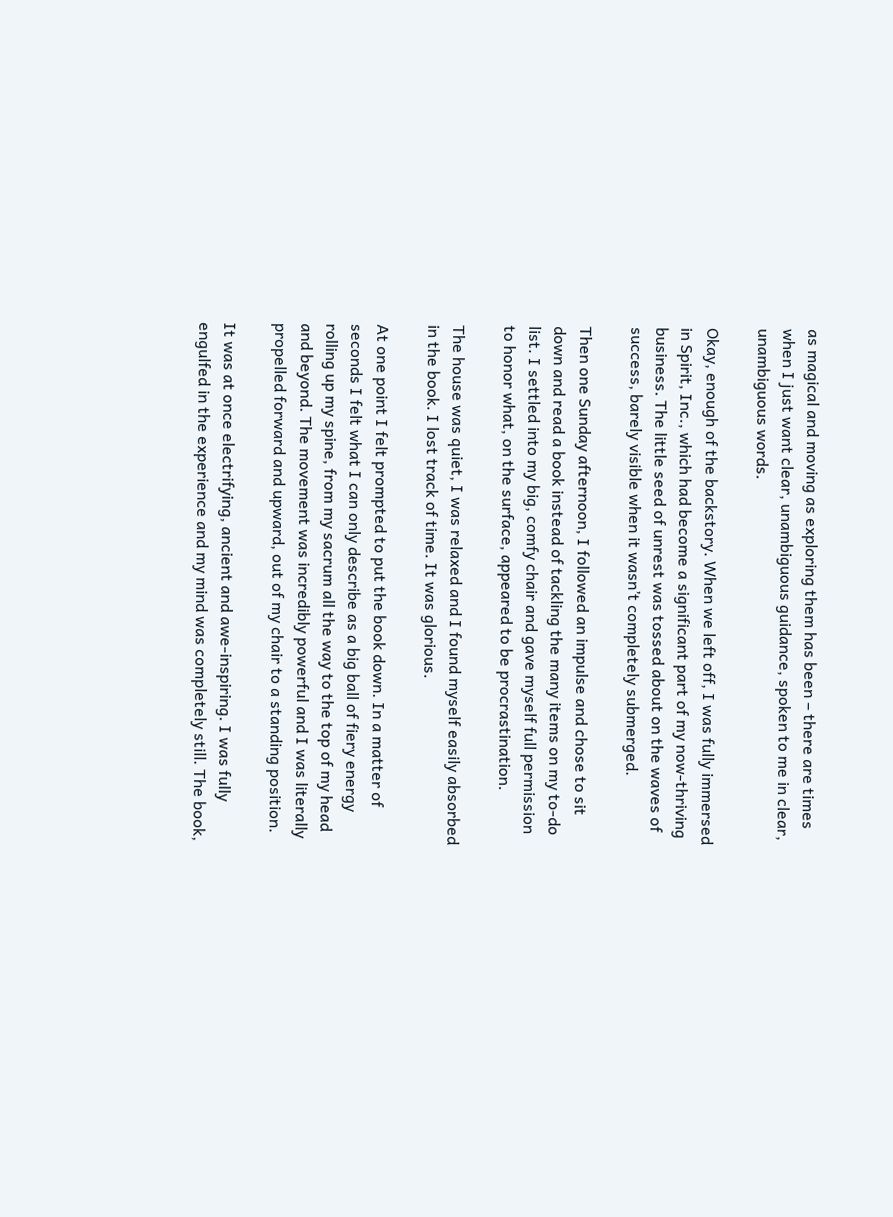as magical and moving as exploring them has been – there are times when I just want clear, unambiguous guidance, spoken to me in clear, unambiguous words.

Okay, enough of the backstory. When we left off, I was fully immersed in Spirit, Inc., which had become a significant part of my now-thriving business. The little seed of unrest was tossed about on the waves of success, barely visible when it wasn’t completely submerged.

Then one Sunday afternoon, I followed an impulse and chose to sit down and read a book instead of tackling the many items on my to-do list. I settled into my big, comfy chair and gave myself full permission to honor what, on the surface, appeared to be procrastination.

The house was quiet, I was relaxed and I found myself easily absorbed in the book. I lost track of time. It was glorious.

At one point I felt prompted to put the book down. In a matter of seconds I felt what I can only describe as a big ball of fiery energy rolling up my spine, from my sacrum all the way to the top of my head and beyond. The movement was incredibly powerful and I was literally propelled forward and upward, out of my chair to a standing position.

It was at once electrifying, ancient and awe-inspiring. I was fully engulfed in the experience and my mind was completely still. The book,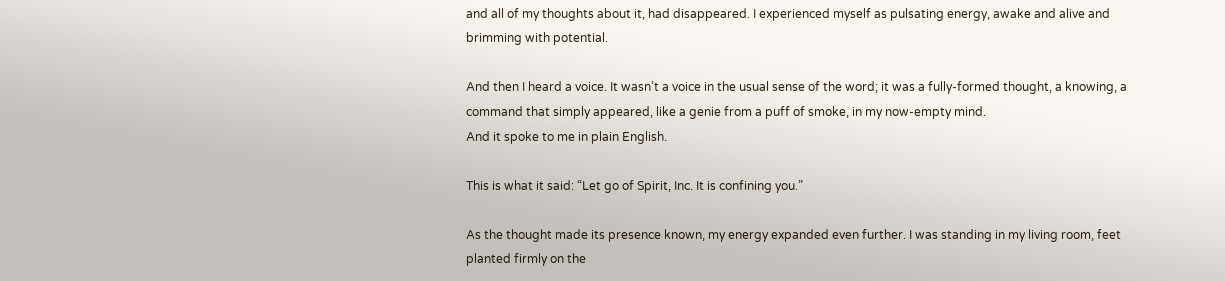and all of my thoughts about it, had disappeared. I experienced myself as pulsating energy, awake and alive and brimming with potential.

And then I heard a voice. It wasn’t a voice in the usual sense of the word; it was a fully-formed thought, a knowing, a command that simply appeared, like a genie from a puff of smoke, in my now-empty mind.
And it spoke to me in plain English.

This is what it said: “Let go of Spirit, Inc. It is confining you.”

As the thought made its presence known, my energy expanded even further. I was standing in my living room, feet planted firmly on the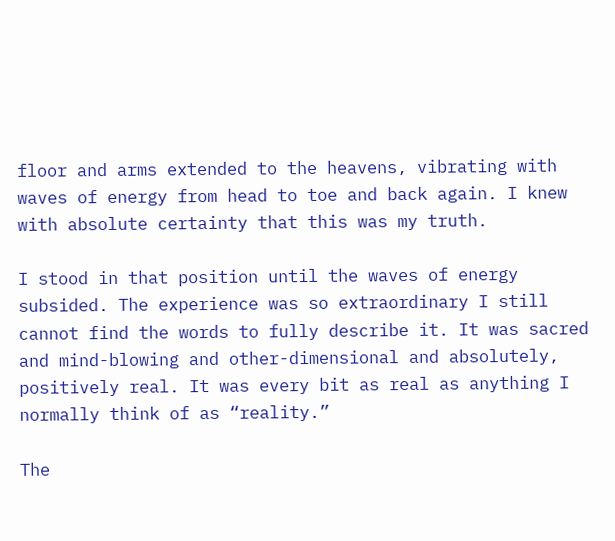floor and arms extended to the heavens, vibrating with waves of energy from head to toe and back again. I knew with absolute certainty that this was my truth.

I stood in that position until the waves of energy subsided. The experience was so extraordinary I still cannot find the words to fully describe it. It was sacred and mind-blowing and other-dimensional and absolutely, positively real. It was every bit as real as anything I normally think of as “reality.”

The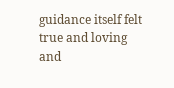guidance itself felt true and loving and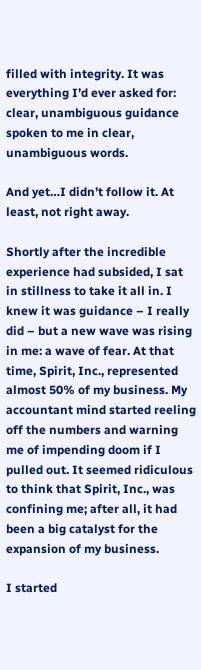filled with integrity. It was everything I’d ever asked for: clear, unambiguous guidance spoken to me in clear, unambiguous words.

And yet…I didn’t follow it. At least, not right away.

Shortly after the incredible experience had subsided, I sat in stillness to take it all in. I knew it was guidance – I really did – but a new wave was rising in me: a wave of fear. At that time, Spirit, Inc., represented almost 50% of my business. My accountant mind started reeling off the numbers and warning me of impending doom if I pulled out. It seemed ridiculous to think that Spirit, Inc., was confining me; after all, it had been a big catalyst for the expansion of my business.

I started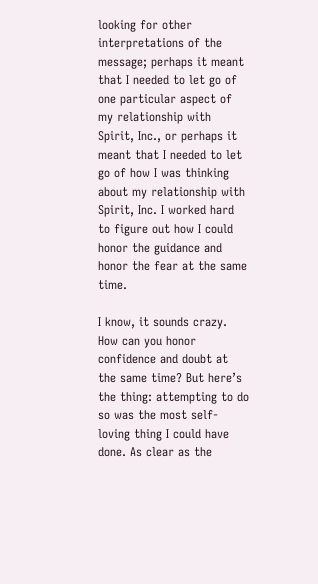looking for other interpretations of the message; perhaps it meant that I needed to let go of one particular aspect of my relationship with Spirit, Inc., or perhaps it meant that I needed to let go of how I was thinking about my relationship with Spirit, Inc. I worked hard to figure out how I could honor the guidance and honor the fear at the same time.

I know, it sounds crazy. How can you honor confidence and doubt at the same time? But here’s the thing: attempting to do so was the most self-loving thing I could have done. As clear as the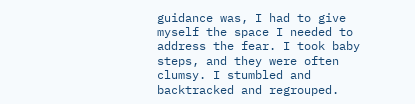guidance was, I had to give myself the space I needed to address the fear. I took baby steps, and they were often clumsy. I stumbled and backtracked and regrouped.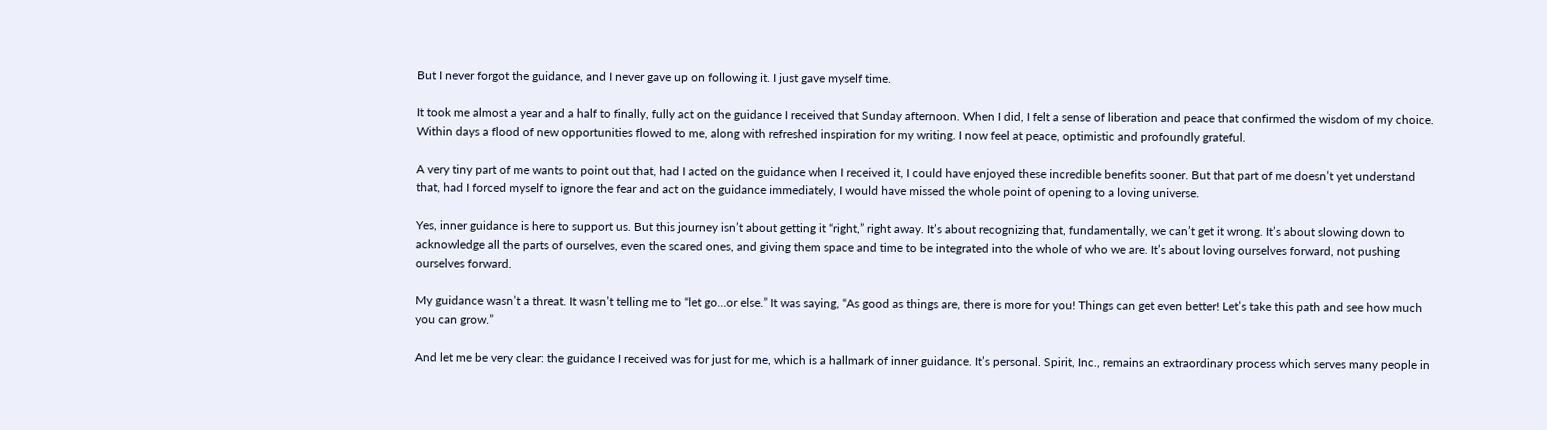But I never forgot the guidance, and I never gave up on following it. I just gave myself time.

It took me almost a year and a half to finally, fully act on the guidance I received that Sunday afternoon. When I did, I felt a sense of liberation and peace that confirmed the wisdom of my choice. Within days a flood of new opportunities flowed to me, along with refreshed inspiration for my writing. I now feel at peace, optimistic and profoundly grateful.

A very tiny part of me wants to point out that, had I acted on the guidance when I received it, I could have enjoyed these incredible benefits sooner. But that part of me doesn’t yet understand that, had I forced myself to ignore the fear and act on the guidance immediately, I would have missed the whole point of opening to a loving universe.

Yes, inner guidance is here to support us. But this journey isn’t about getting it “right,” right away. It’s about recognizing that, fundamentally, we can’t get it wrong. It’s about slowing down to acknowledge all the parts of ourselves, even the scared ones, and giving them space and time to be integrated into the whole of who we are. It’s about loving ourselves forward, not pushing ourselves forward.

My guidance wasn’t a threat. It wasn’t telling me to “let go…or else.” It was saying, “As good as things are, there is more for you! Things can get even better! Let’s take this path and see how much you can grow.”

And let me be very clear: the guidance I received was for just for me, which is a hallmark of inner guidance. It’s personal. Spirit, Inc., remains an extraordinary process which serves many people in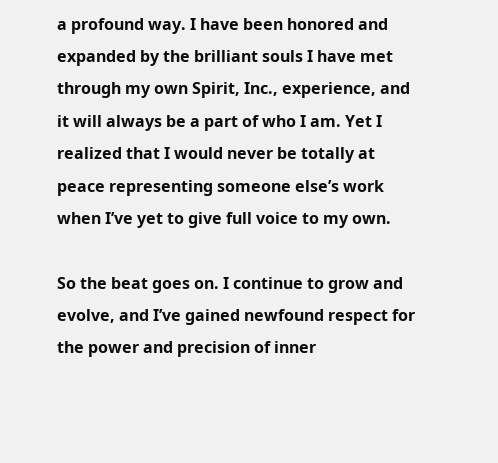a profound way. I have been honored and expanded by the brilliant souls I have met through my own Spirit, Inc., experience, and it will always be a part of who I am. Yet I realized that I would never be totally at peace representing someone else’s work when I’ve yet to give full voice to my own.

So the beat goes on. I continue to grow and evolve, and I’ve gained newfound respect for the power and precision of inner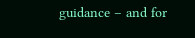guidance – and for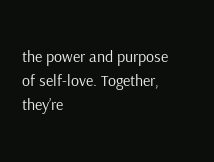the power and purpose of self-love. Together, they’re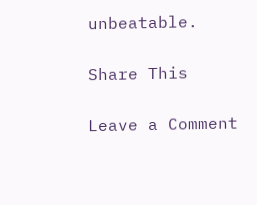unbeatable.

Share This

Leave a Comment